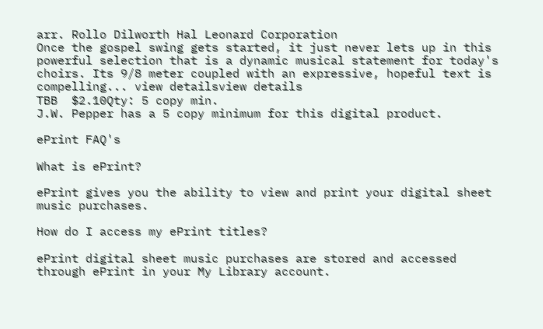arr. Rollo Dilworth Hal Leonard Corporation
Once the gospel swing gets started, it just never lets up in this powerful selection that is a dynamic musical statement for today's choirs. Its 9/8 meter coupled with an expressive, hopeful text is compelling... view detailsview details
TBB  $2.10Qty: 5 copy min.
J.W. Pepper has a 5 copy minimum for this digital product.

ePrint FAQ's

What is ePrint?

ePrint gives you the ability to view and print your digital sheet music purchases.

How do I access my ePrint titles?

ePrint digital sheet music purchases are stored and accessed through ePrint in your My Library account.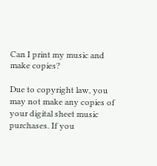Can I print my music and make copies?

Due to copyright law, you may not make any copies of your digital sheet music purchases. If you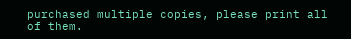purchased multiple copies, please print all of them.